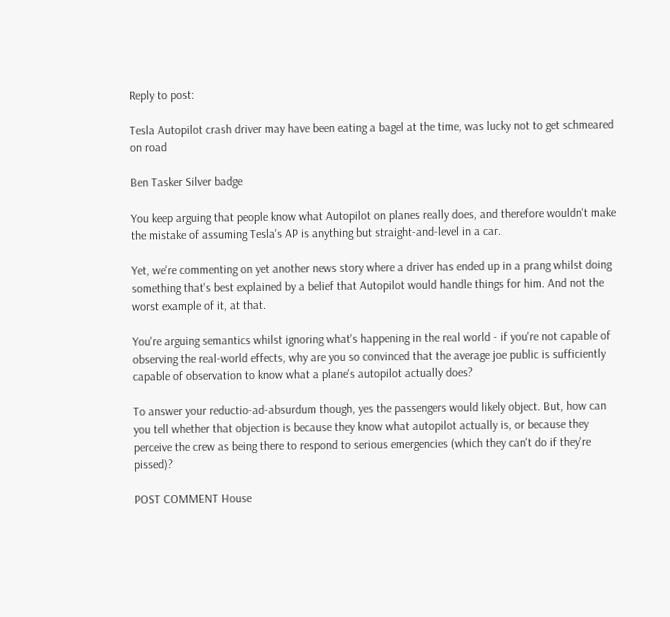Reply to post:

Tesla Autopilot crash driver may have been eating a bagel at the time, was lucky not to get schmeared on road

Ben Tasker Silver badge

You keep arguing that people know what Autopilot on planes really does, and therefore wouldn't make the mistake of assuming Tesla's AP is anything but straight-and-level in a car.

Yet, we're commenting on yet another news story where a driver has ended up in a prang whilst doing something that's best explained by a belief that Autopilot would handle things for him. And not the worst example of it, at that.

You're arguing semantics whilst ignoring what's happening in the real world - if you're not capable of observing the real-world effects, why are you so convinced that the average joe public is sufficiently capable of observation to know what a plane's autopilot actually does?

To answer your reductio-ad-absurdum though, yes the passengers would likely object. But, how can you tell whether that objection is because they know what autopilot actually is, or because they perceive the crew as being there to respond to serious emergencies (which they can't do if they're pissed)?

POST COMMENT House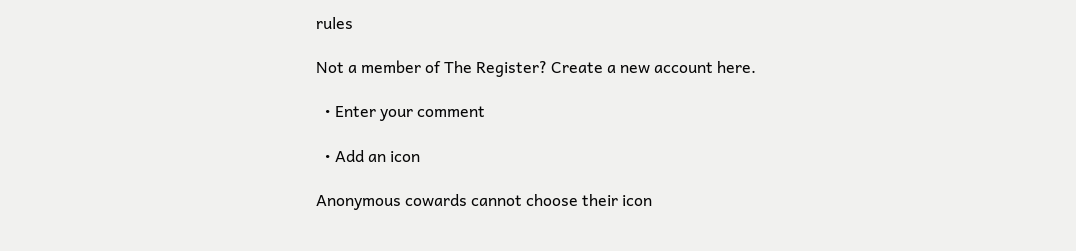rules

Not a member of The Register? Create a new account here.

  • Enter your comment

  • Add an icon

Anonymous cowards cannot choose their icon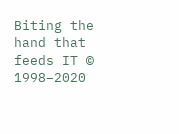Biting the hand that feeds IT © 1998–2020